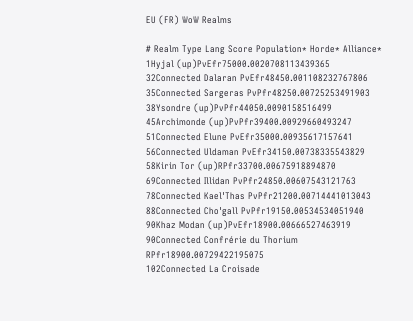EU (FR) WoW Realms

# Realm Type Lang Score Population* Horde* Alliance*
1Hyjal (up)PvEfr75000.0020708113439365
32Connected Dalaran PvEfr48450.001108232767806
35Connected Sargeras PvPfr48250.00725253491903
38Ysondre (up)PvPfr44050.0090158516499
45Archimonde (up)PvPfr39400.00929660493247
51Connected Elune PvEfr35000.00935617157641
56Connected Uldaman PvEfr34150.00738335543829
58Kirin Tor (up)RPfr33700.00675918894870
69Connected Illidan PvPfr24850.00607543121763
78Connected Kael'Thas PvPfr21200.00714441013043
88Connected Cho'gall PvPfr19150.00534534051940
90Khaz Modan (up)PvEfr18900.00666527463919
90Connected Confrérie du Thorium RPfr18900.00729422195075
102Connected La Croisade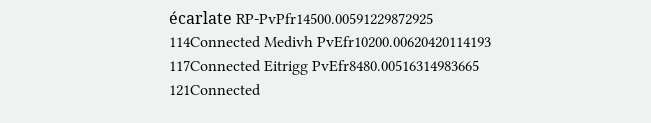écarlate RP-PvPfr14500.00591229872925
114Connected Medivh PvEfr10200.00620420114193
117Connected Eitrigg PvEfr8480.00516314983665
121Connected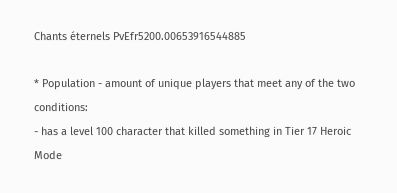Chants éternels PvEfr5200.00653916544885

* Population - amount of unique players that meet any of the two conditions:
- has a level 100 character that killed something in Tier 17 Heroic Mode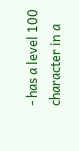- has a level 100 character in a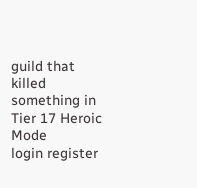guild that killed something in Tier 17 Heroic Mode
login register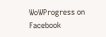WoWProgress on Facebook